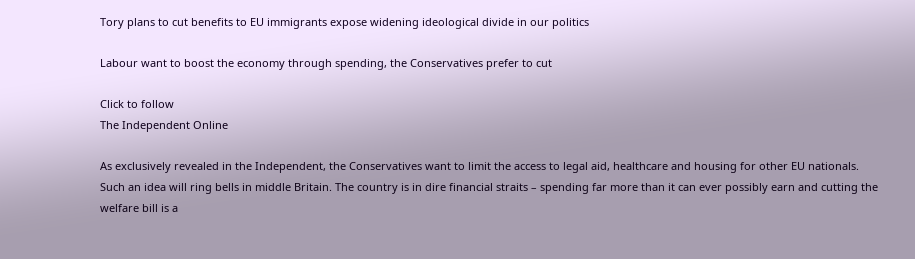Tory plans to cut benefits to EU immigrants expose widening ideological divide in our politics

Labour want to boost the economy through spending, the Conservatives prefer to cut

Click to follow
The Independent Online

As exclusively revealed in the Independent, the Conservatives want to limit the access to legal aid, healthcare and housing for other EU nationals. Such an idea will ring bells in middle Britain. The country is in dire financial straits – spending far more than it can ever possibly earn and cutting the welfare bill is a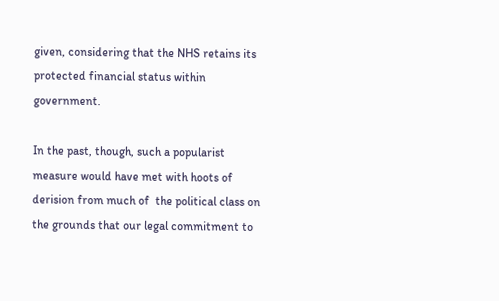given, considering that the NHS retains its protected financial status within government.

In the past, though, such a popularist measure would have met with hoots of derision from much of  the political class on the grounds that our legal commitment to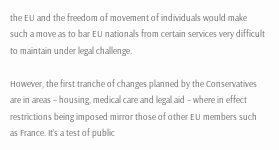the EU and the freedom of movement of individuals would make such a move as to bar EU nationals from certain services very difficult to maintain under legal challenge.

However, the first tranche of changes planned by the Conservatives are in areas – housing, medical care and legal aid – where in effect restrictions being imposed mirror those of other EU members such as France. It’s a test of public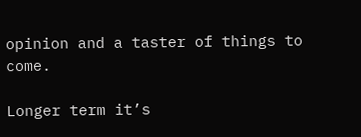opinion and a taster of things to come.

Longer term it’s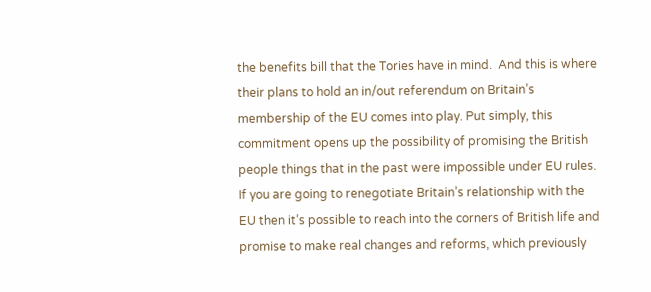the benefits bill that the Tories have in mind.  And this is where their plans to hold an in/out referendum on Britain’s membership of the EU comes into play. Put simply, this commitment opens up the possibility of promising the British people things that in the past were impossible under EU rules. If you are going to renegotiate Britain’s relationship with the EU then it’s possible to reach into the corners of British life and promise to make real changes and reforms, which previously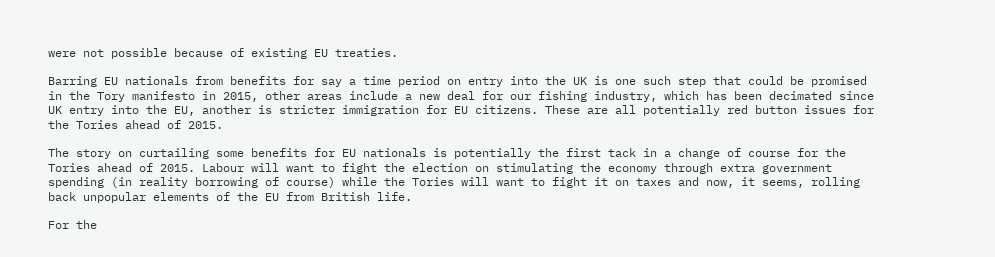were not possible because of existing EU treaties.

Barring EU nationals from benefits for say a time period on entry into the UK is one such step that could be promised in the Tory manifesto in 2015, other areas include a new deal for our fishing industry, which has been decimated since UK entry into the EU, another is stricter immigration for EU citizens. These are all potentially red button issues for the Tories ahead of 2015.

The story on curtailing some benefits for EU nationals is potentially the first tack in a change of course for the Tories ahead of 2015. Labour will want to fight the election on stimulating the economy through extra government spending (in reality borrowing of course) while the Tories will want to fight it on taxes and now, it seems, rolling back unpopular elements of the EU from British life.

For the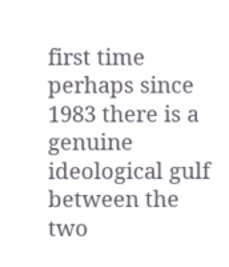first time perhaps since 1983 there is a genuine ideological gulf between the two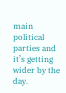main political parties and it’s getting wider by the day.